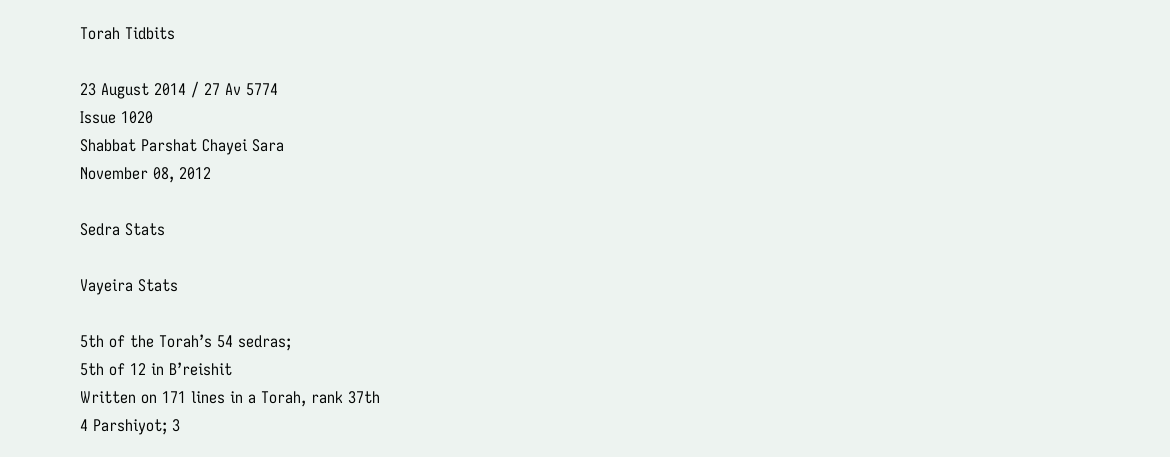Torah Tidbits

23 August 2014 / 27 Av 5774
Issue 1020
Shabbat Parshat Chayei Sara
November 08, 2012

Sedra Stats

Vayeira Stats

5th of the Torah’s 54 sedras;
5th of 12 in B’reishit
Written on 171 lines in a Torah, rank 37th
4 Parshiyot; 3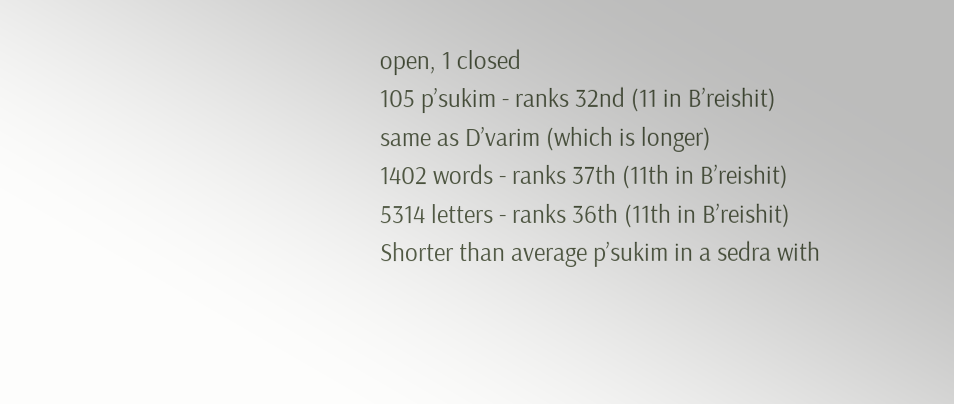open, 1 closed
105 p’sukim - ranks 32nd (11 in B’reishit)
same as D’varim (which is longer)
1402 words - ranks 37th (11th in B’reishit)
5314 letters - ranks 36th (11th in B’reishit)
Shorter than average p’sukim in a sedra with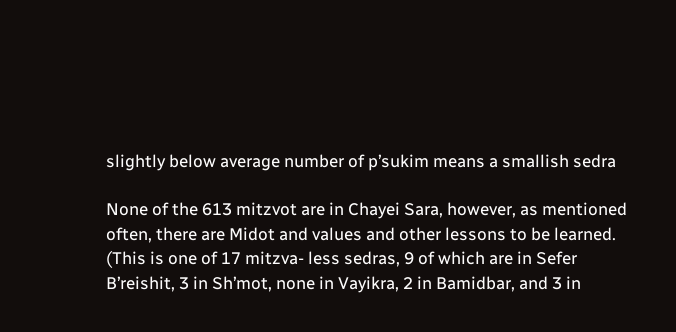slightly below average number of p’sukim means a smallish sedra

None of the 613 mitzvot are in Chayei Sara, however, as mentioned often, there are Midot and values and other lessons to be learned. (This is one of 17 mitzva- less sedras, 9 of which are in Sefer B’reishit, 3 in Sh’mot, none in Vayikra, 2 in Bamidbar, and 3 in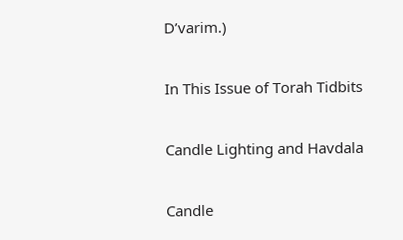D’varim.)

In This Issue of Torah Tidbits

Candle Lighting and Havdala

Candle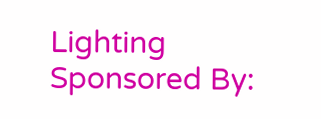Lighting Sponsored By: